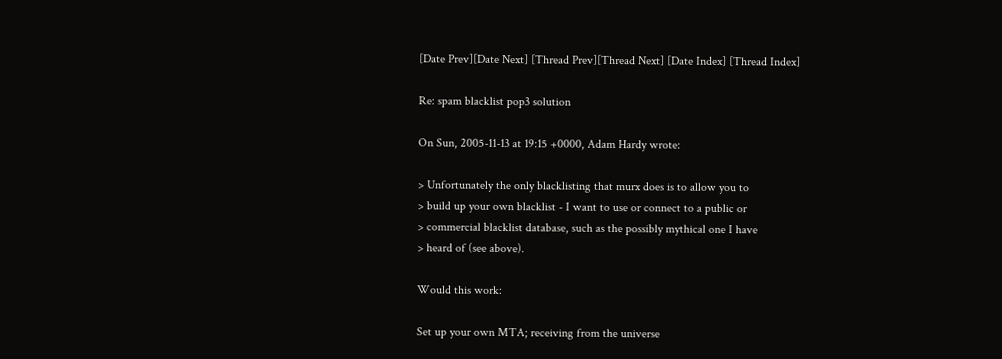[Date Prev][Date Next] [Thread Prev][Thread Next] [Date Index] [Thread Index]

Re: spam blacklist pop3 solution

On Sun, 2005-11-13 at 19:15 +0000, Adam Hardy wrote:

> Unfortunately the only blacklisting that murx does is to allow you to
> build up your own blacklist - I want to use or connect to a public or
> commercial blacklist database, such as the possibly mythical one I have
> heard of (see above).

Would this work:

Set up your own MTA; receiving from the universe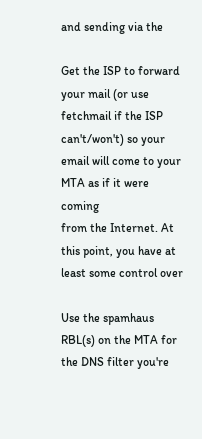and sending via the

Get the ISP to forward your mail (or use fetchmail if the ISP
can't/won't) so your email will come to your MTA as if it were coming
from the Internet. At this point, you have at least some control over

Use the spamhaus RBL(s) on the MTA for the DNS filter you're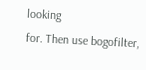looking
for. Then use bogofilter,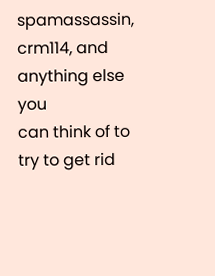spamassassin, crm114, and anything else you
can think of to try to get rid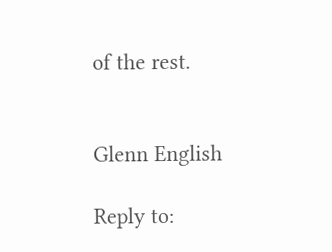of the rest.


Glenn English

Reply to: